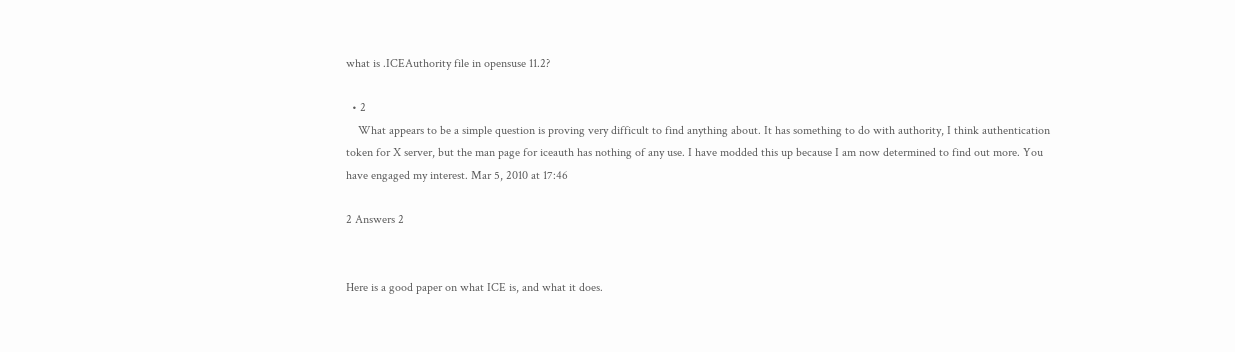what is .ICEAuthority file in opensuse 11.2?

  • 2
    What appears to be a simple question is proving very difficult to find anything about. It has something to do with authority, I think authentication token for X server, but the man page for iceauth has nothing of any use. I have modded this up because I am now determined to find out more. You have engaged my interest. Mar 5, 2010 at 17:46

2 Answers 2


Here is a good paper on what ICE is, and what it does.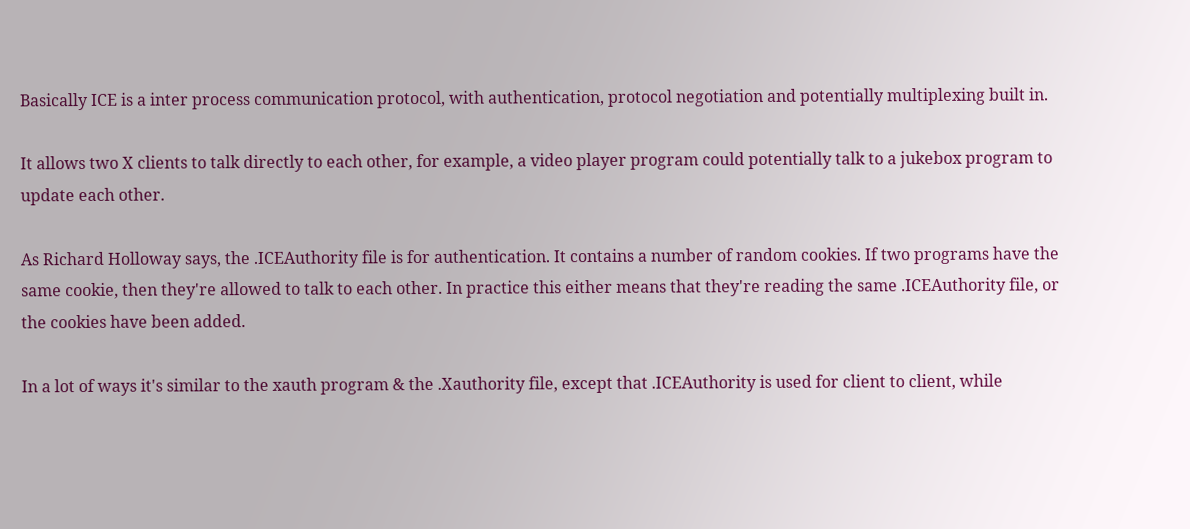Basically ICE is a inter process communication protocol, with authentication, protocol negotiation and potentially multiplexing built in.

It allows two X clients to talk directly to each other, for example, a video player program could potentially talk to a jukebox program to update each other.

As Richard Holloway says, the .ICEAuthority file is for authentication. It contains a number of random cookies. If two programs have the same cookie, then they're allowed to talk to each other. In practice this either means that they're reading the same .ICEAuthority file, or the cookies have been added.

In a lot of ways it's similar to the xauth program & the .Xauthority file, except that .ICEAuthority is used for client to client, while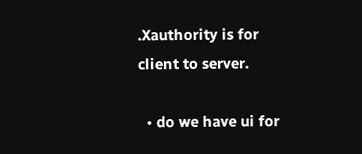.Xauthority is for client to server.

  • do we have ui for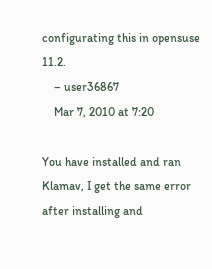configurating this in opensuse 11.2.
    – user36867
    Mar 7, 2010 at 7:20

You have installed and ran Klamav, I get the same error after installing and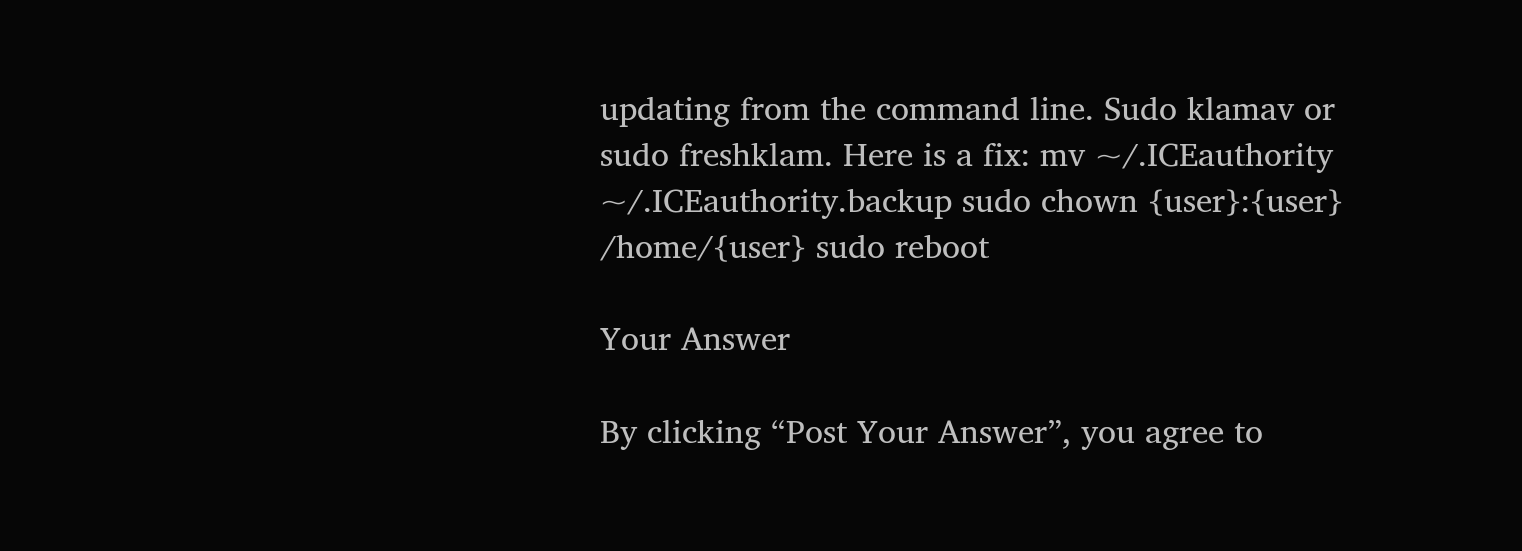updating from the command line. Sudo klamav or sudo freshklam. Here is a fix: mv ~/.ICEauthority ~/.ICEauthority.backup sudo chown {user}:{user} /home/{user} sudo reboot

Your Answer

By clicking “Post Your Answer”, you agree to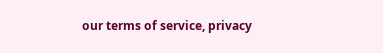our terms of service, privacy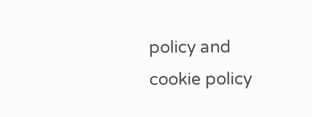policy and cookie policy